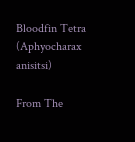Bloodfin Tetra (Aphyocharax anisitsi)

From The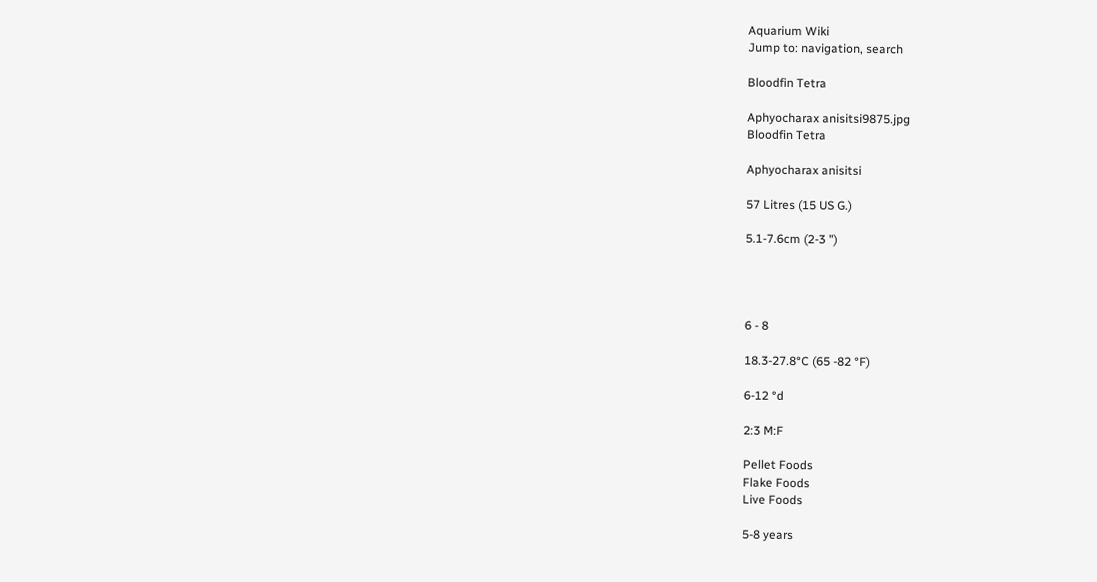Aquarium Wiki
Jump to: navigation, search

Bloodfin Tetra

Aphyocharax anisitsi9875.jpg
Bloodfin Tetra

Aphyocharax anisitsi

57 Litres (15 US G.)

5.1-7.6cm (2-3 ")




6 - 8

18.3-27.8°C (65 -82 °F)

6-12 °d

2:3 M:F

Pellet Foods
Flake Foods
Live Foods

5-8 years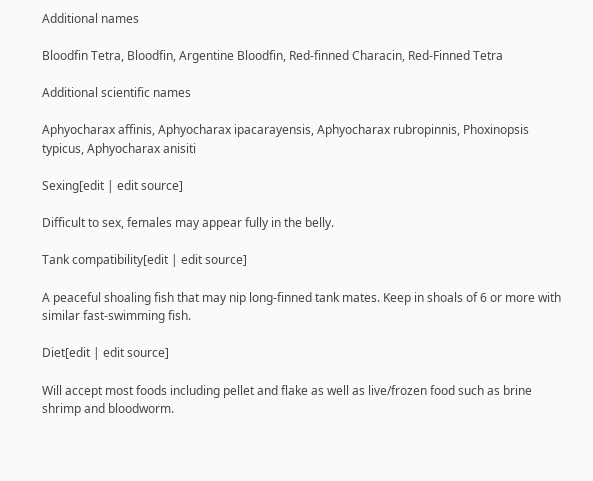Additional names

Bloodfin Tetra, Bloodfin, Argentine Bloodfin, Red-finned Characin, Red-Finned Tetra

Additional scientific names

Aphyocharax affinis, Aphyocharax ipacarayensis, Aphyocharax rubropinnis, Phoxinopsis typicus, Aphyocharax anisiti

Sexing[edit | edit source]

Difficult to sex, females may appear fully in the belly.

Tank compatibility[edit | edit source]

A peaceful shoaling fish that may nip long-finned tank mates. Keep in shoals of 6 or more with similar fast-swimming fish.

Diet[edit | edit source]

Will accept most foods including pellet and flake as well as live/frozen food such as brine shrimp and bloodworm.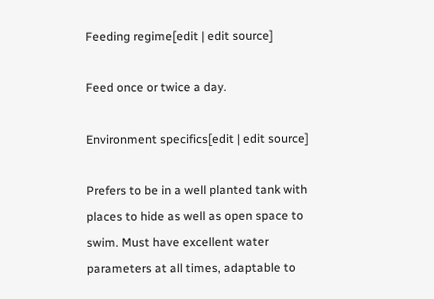Feeding regime[edit | edit source]

Feed once or twice a day.

Environment specifics[edit | edit source]

Prefers to be in a well planted tank with places to hide as well as open space to swim. Must have excellent water parameters at all times, adaptable to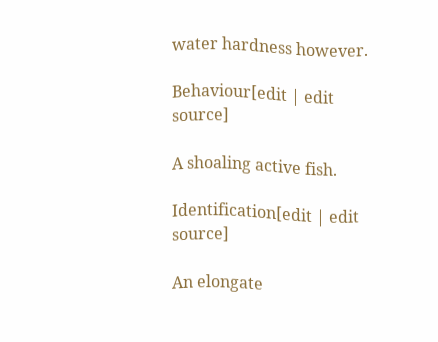water hardness however.

Behaviour[edit | edit source]

A shoaling active fish.

Identification[edit | edit source]

An elongate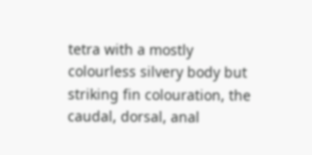tetra with a mostly colourless silvery body but striking fin colouration, the caudal, dorsal, anal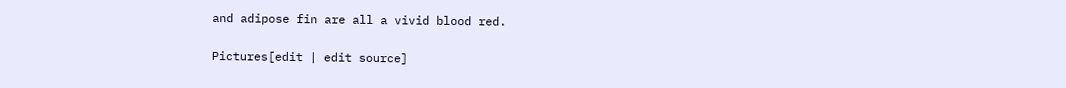and adipose fin are all a vivid blood red.

Pictures[edit | edit source]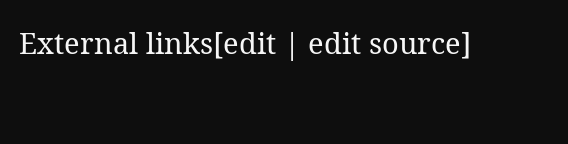External links[edit | edit source]